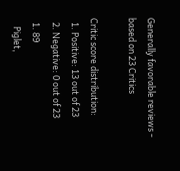Generally favorable reviews - based on 23 Critics

Critic score distribution:
  1. Positive: 13 out of 23
  2. Negative: 0 out of 23
  1. 89
    Piglet,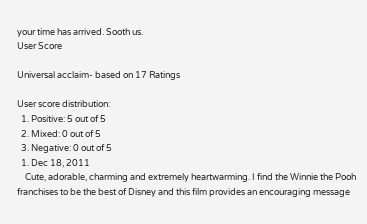your time has arrived. Sooth us.
User Score

Universal acclaim- based on 17 Ratings

User score distribution:
  1. Positive: 5 out of 5
  2. Mixed: 0 out of 5
  3. Negative: 0 out of 5
  1. Dec 18, 2011
    Cute, adorable, charming and extremely heartwarming. I find the Winnie the Pooh franchises to be the best of Disney and this film provides an encouraging message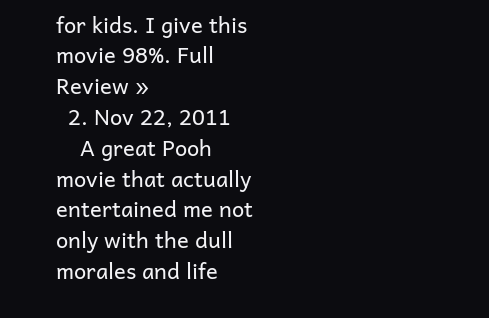for kids. I give this movie 98%. Full Review »
  2. Nov 22, 2011
    A great Pooh movie that actually entertained me not only with the dull morales and life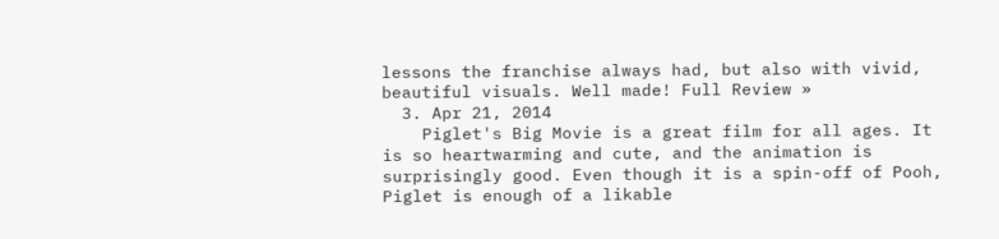lessons the franchise always had, but also with vivid, beautiful visuals. Well made! Full Review »
  3. Apr 21, 2014
    Piglet's Big Movie is a great film for all ages. It is so heartwarming and cute, and the animation is surprisingly good. Even though it is a spin-off of Pooh, Piglet is enough of a likable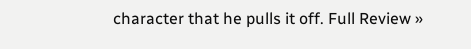character that he pulls it off. Full Review »